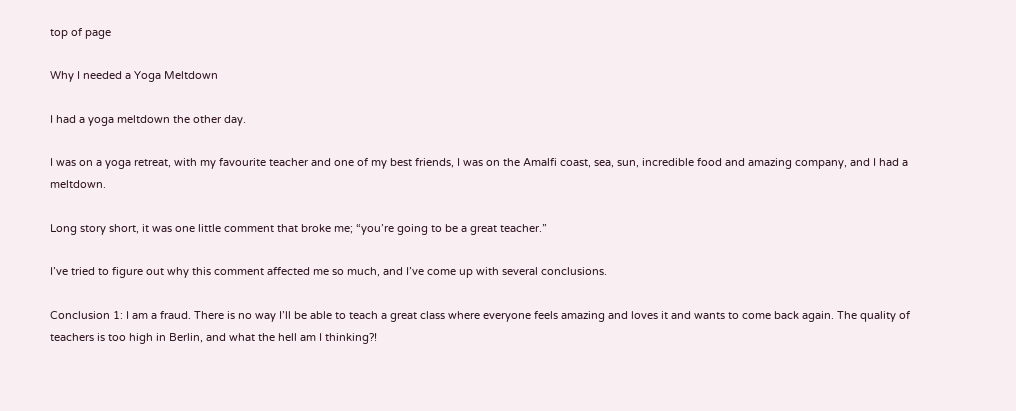top of page

Why I needed a Yoga Meltdown

I had a yoga meltdown the other day.

I was on a yoga retreat, with my favourite teacher and one of my best friends, I was on the Amalfi coast, sea, sun, incredible food and amazing company, and I had a meltdown.

Long story short, it was one little comment that broke me; “you’re going to be a great teacher.”

I’ve tried to figure out why this comment affected me so much, and I’ve come up with several conclusions.

Conclusion 1: I am a fraud. There is no way I’ll be able to teach a great class where everyone feels amazing and loves it and wants to come back again. The quality of teachers is too high in Berlin, and what the hell am I thinking?!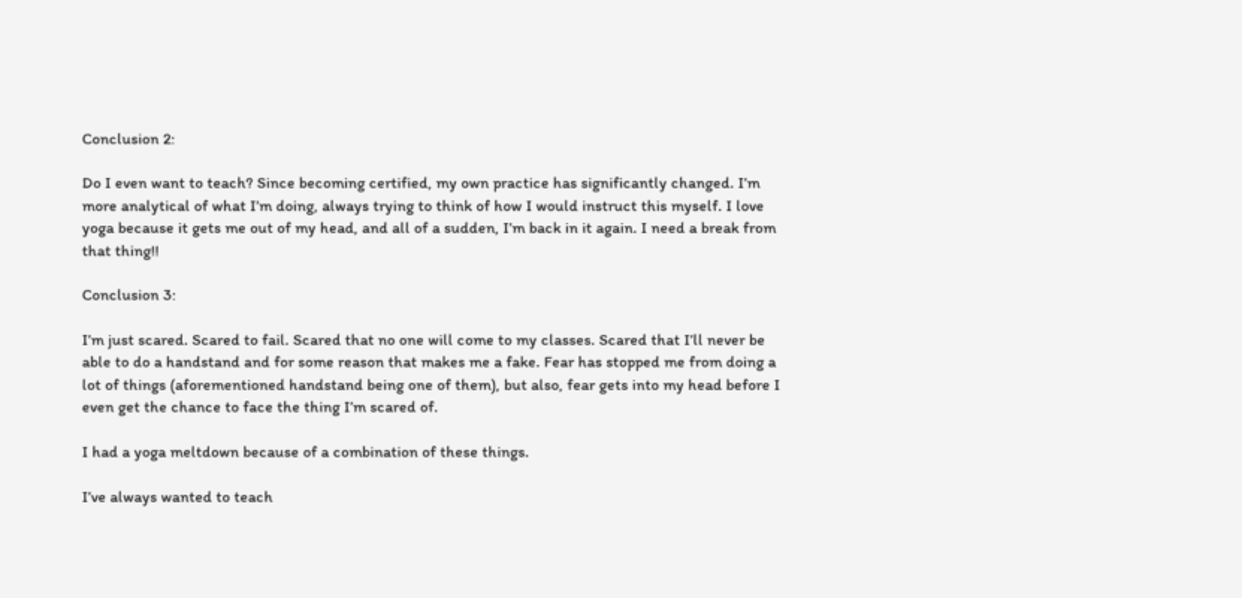Conclusion 2:

Do I even want to teach? Since becoming certified, my own practice has significantly changed. I’m more analytical of what I’m doing, always trying to think of how I would instruct this myself. I love yoga because it gets me out of my head, and all of a sudden, I’m back in it again. I need a break from that thing!!

Conclusion 3:

I’m just scared. Scared to fail. Scared that no one will come to my classes. Scared that I’ll never be able to do a handstand and for some reason that makes me a fake. Fear has stopped me from doing a lot of things (aforementioned handstand being one of them), but also, fear gets into my head before I even get the chance to face the thing I’m scared of.

I had a yoga meltdown because of a combination of these things.

I’ve always wanted to teach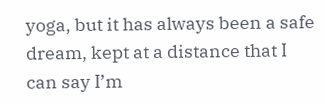yoga, but it has always been a safe dream, kept at a distance that I can say I’m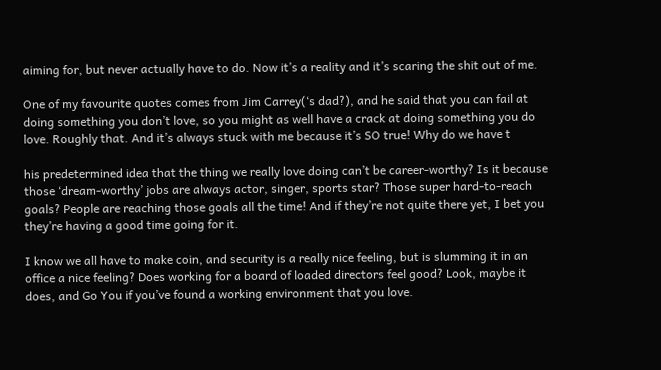aiming for, but never actually have to do. Now it’s a reality and it’s scaring the shit out of me.

One of my favourite quotes comes from Jim Carrey(‘s dad?), and he said that you can fail at doing something you don’t love, so you might as well have a crack at doing something you do love. Roughly that. And it’s always stuck with me because it’s SO true! Why do we have t

his predetermined idea that the thing we really love doing can’t be career-worthy? Is it because those ‘dream-worthy’ jobs are always actor, singer, sports star? Those super hard-to-reach goals? People are reaching those goals all the time! And if they’re not quite there yet, I bet you they’re having a good time going for it.

I know we all have to make coin, and security is a really nice feeling, but is slumming it in an office a nice feeling? Does working for a board of loaded directors feel good? Look, maybe it does, and Go You if you’ve found a working environment that you love.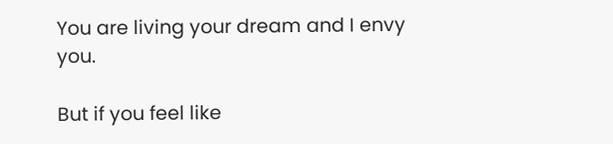You are living your dream and I envy you.

But if you feel like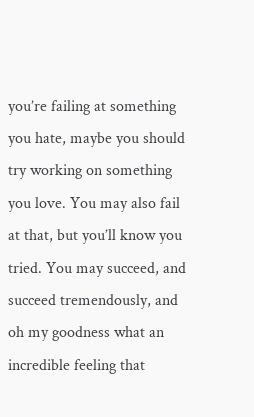you’re failing at something you hate, maybe you should try working on something you love. You may also fail at that, but you’ll know you tried. You may succeed, and succeed tremendously, and oh my goodness what an incredible feeling that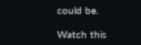could be.

Watch this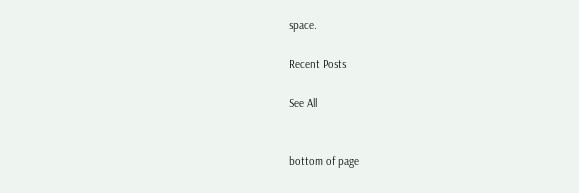space.

Recent Posts

See All


bottom of page